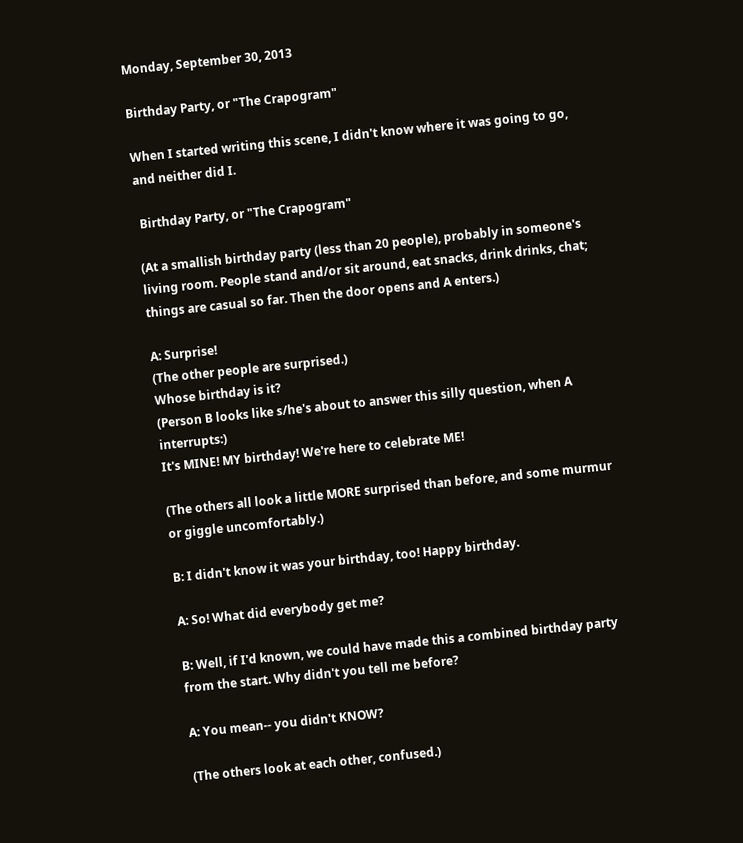Monday, September 30, 2013

Birthday Party, or "The Crapogram"

When I started writing this scene, I didn't know where it was going to go, and neither did I.

 Birthday Party, or "The Crapogram"

(At a smallish birthday party (less than 20 people), probably in someone's living room. People stand and/or sit around, eat snacks, drink drinks, chat; things are casual so far. Then the door opens and A enters.)

A: Surprise!
(The other people are surprised.)
Whose birthday is it?
(Person B looks like s/he's about to answer this silly question, when A interrupts:)
It's MINE! MY birthday! We're here to celebrate ME!

(The others all look a little MORE surprised than before, and some murmur or giggle uncomfortably.)

B: I didn't know it was your birthday, too! Happy birthday.

A: So! What did everybody get me?

B: Well, if I'd known, we could have made this a combined birthday party from the start. Why didn't you tell me before?

A: You mean-- you didn't KNOW?

(The others look at each other, confused.)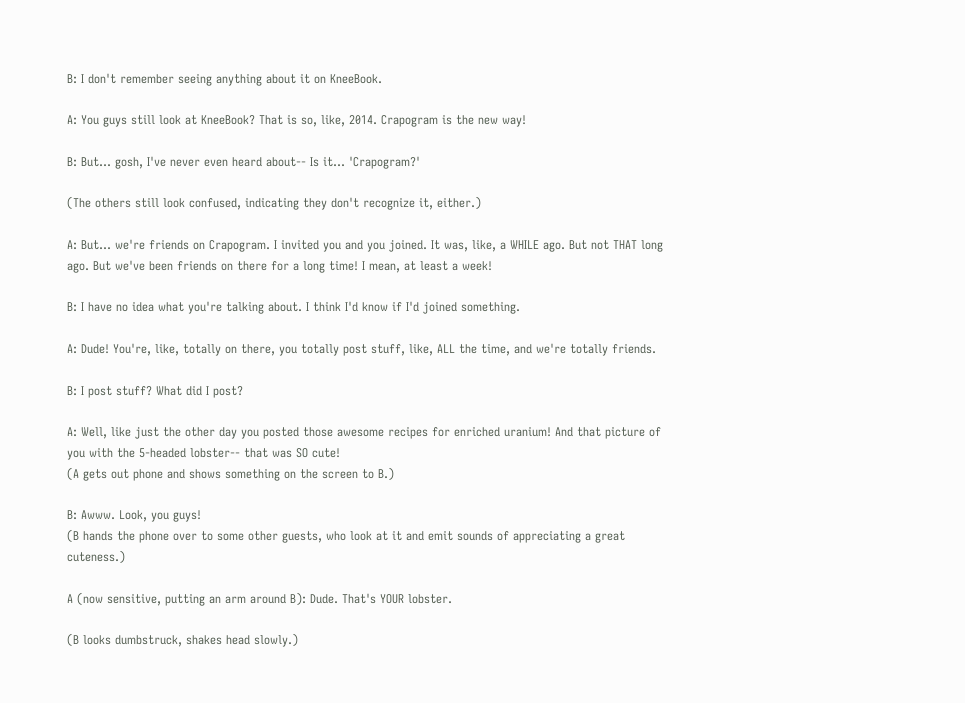B: I don't remember seeing anything about it on KneeBook.

A: You guys still look at KneeBook? That is so, like, 2014. Crapogram is the new way!

B: But... gosh, I've never even heard about-- Is it... 'Crapogram?'

(The others still look confused, indicating they don't recognize it, either.)

A: But... we're friends on Crapogram. I invited you and you joined. It was, like, a WHILE ago. But not THAT long ago. But we've been friends on there for a long time! I mean, at least a week!

B: I have no idea what you're talking about. I think I'd know if I'd joined something.

A: Dude! You're, like, totally on there, you totally post stuff, like, ALL the time, and we're totally friends.

B: I post stuff? What did I post?

A: Well, like just the other day you posted those awesome recipes for enriched uranium! And that picture of you with the 5-headed lobster-- that was SO cute!
(A gets out phone and shows something on the screen to B.)

B: Awww. Look, you guys!
(B hands the phone over to some other guests, who look at it and emit sounds of appreciating a great cuteness.)

A (now sensitive, putting an arm around B): Dude. That's YOUR lobster.

(B looks dumbstruck, shakes head slowly.)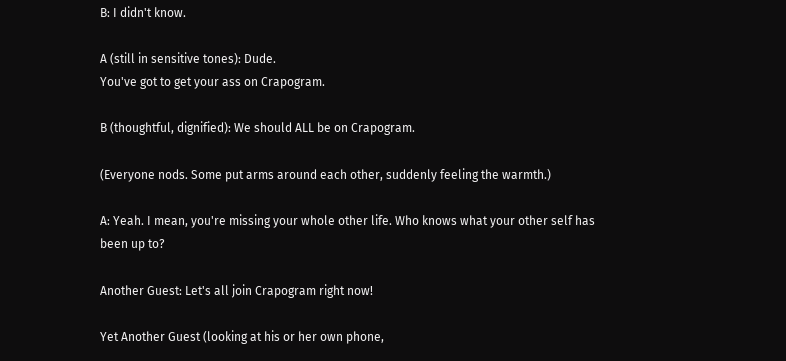B: I didn't know.

A (still in sensitive tones): Dude.
You've got to get your ass on Crapogram.

B (thoughtful, dignified): We should ALL be on Crapogram.

(Everyone nods. Some put arms around each other, suddenly feeling the warmth.)

A: Yeah. I mean, you're missing your whole other life. Who knows what your other self has been up to?

Another Guest: Let's all join Crapogram right now!

Yet Another Guest (looking at his or her own phone,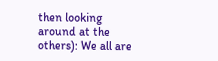then looking around at the others): We all are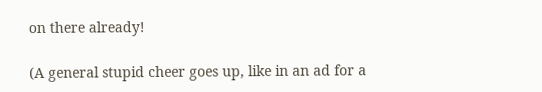on there already!

(A general stupid cheer goes up, like in an ad for a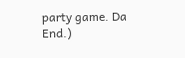party game. Da End.)